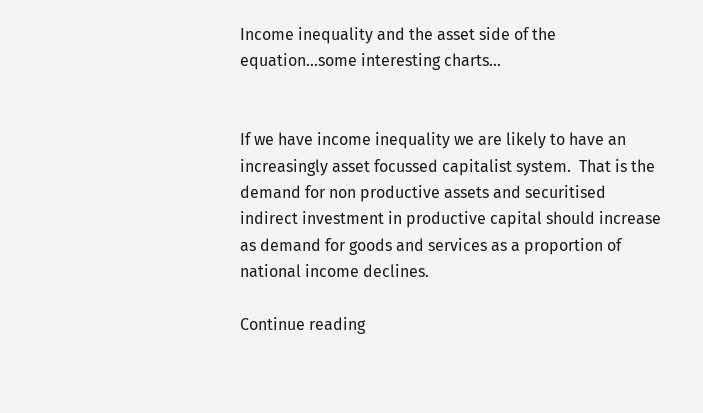Income inequality and the asset side of the equation…some interesting charts…


If we have income inequality we are likely to have an increasingly asset focussed capitalist system.  That is the demand for non productive assets and securitised indirect investment in productive capital should increase as demand for goods and services as a proportion of national income declines.

Continue reading